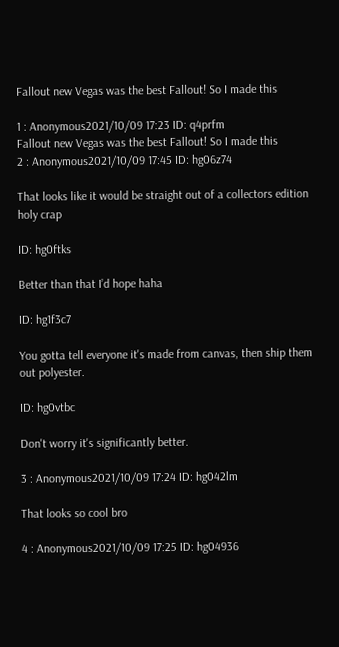Fallout new Vegas was the best Fallout! So I made this

1 : Anonymous2021/10/09 17:23 ID: q4prfm
Fallout new Vegas was the best Fallout! So I made this
2 : Anonymous2021/10/09 17:45 ID: hg06z74

That looks like it would be straight out of a collectors edition holy crap

ID: hg0ftks

Better than that I’d hope haha

ID: hg1f3c7

You gotta tell everyone it's made from canvas, then ship them out polyester.

ID: hg0vtbc

Don't worry it's significantly better.

3 : Anonymous2021/10/09 17:24 ID: hg042lm

That looks so cool bro

4 : Anonymous2021/10/09 17:25 ID: hg04936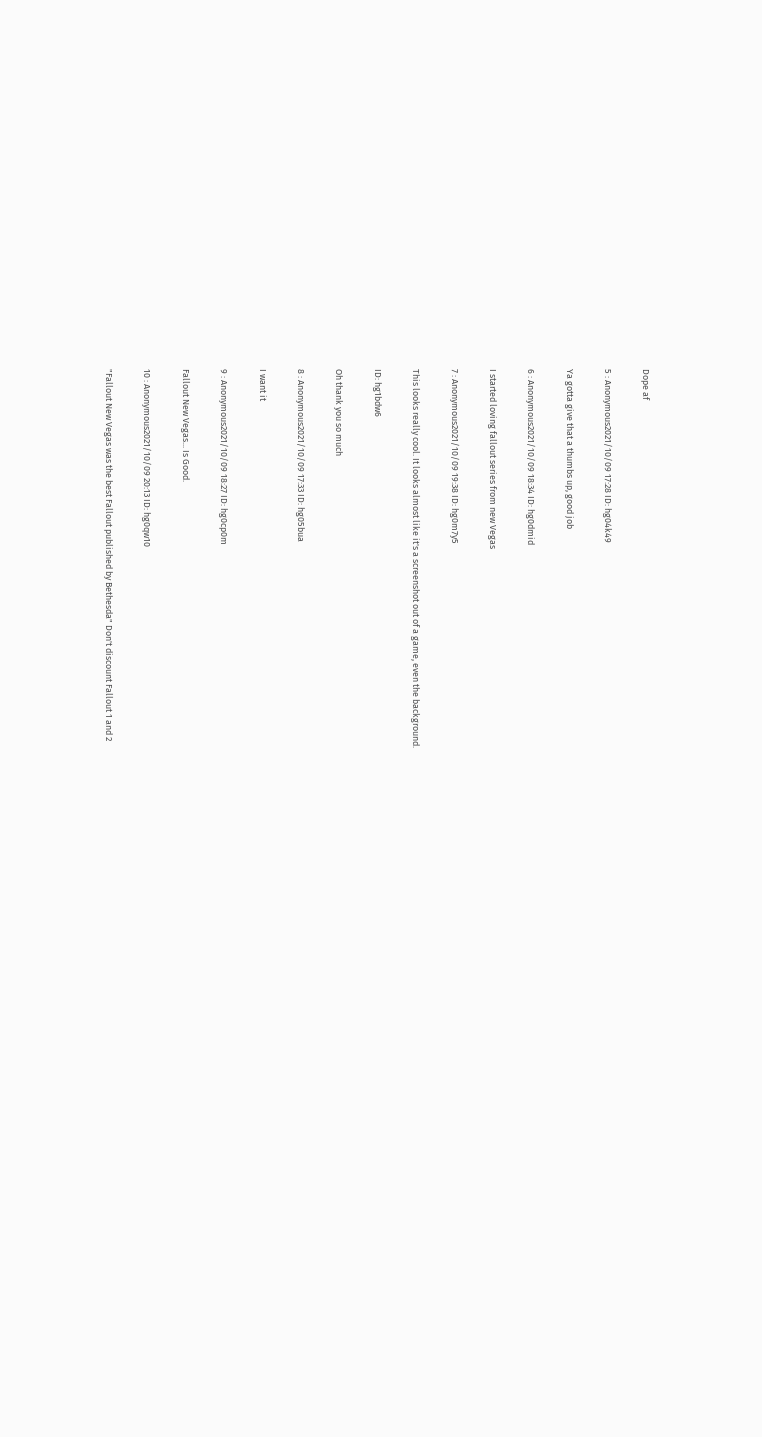Dope af

5 : Anonymous2021/10/09 17:28 ID: hg04k49

Ya gotta give that a thumbs up, good job

6 : Anonymous2021/10/09 18:34 ID: hg0dmid

I started loving fallout series from new Vegas

7 : Anonymous2021/10/09 19:38 ID: hg0m7y5

This looks really cool. It looks almost like it's a screenshot out of a game, even the background.

ID: hg1bdw6

Oh thank you so much

8 : Anonymous2021/10/09 17:33 ID: hg05bua

I want it

9 : Anonymous2021/10/09 18:27 ID: hg0cp0m

Fallout New Vegas... Is Good.

10 : Anonymous2021/10/09 20:13 ID: hg0qw10

"Fallout New Vegas was the best Fallout published by Bethesda" Don't discount Fallout 1 and 2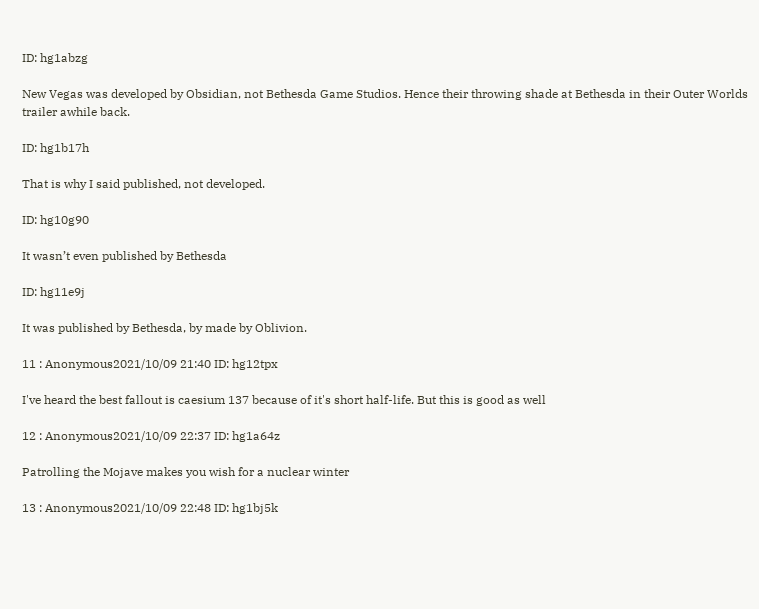ID: hg1abzg

New Vegas was developed by Obsidian, not Bethesda Game Studios. Hence their throwing shade at Bethesda in their Outer Worlds trailer awhile back.

ID: hg1b17h

That is why I said published, not developed.

ID: hg10g90

It wasn’t even published by Bethesda

ID: hg11e9j

It was published by Bethesda, by made by Oblivion.

11 : Anonymous2021/10/09 21:40 ID: hg12tpx

I've heard the best fallout is caesium 137 because of it's short half-life. But this is good as well

12 : Anonymous2021/10/09 22:37 ID: hg1a64z

Patrolling the Mojave makes you wish for a nuclear winter

13 : Anonymous2021/10/09 22:48 ID: hg1bj5k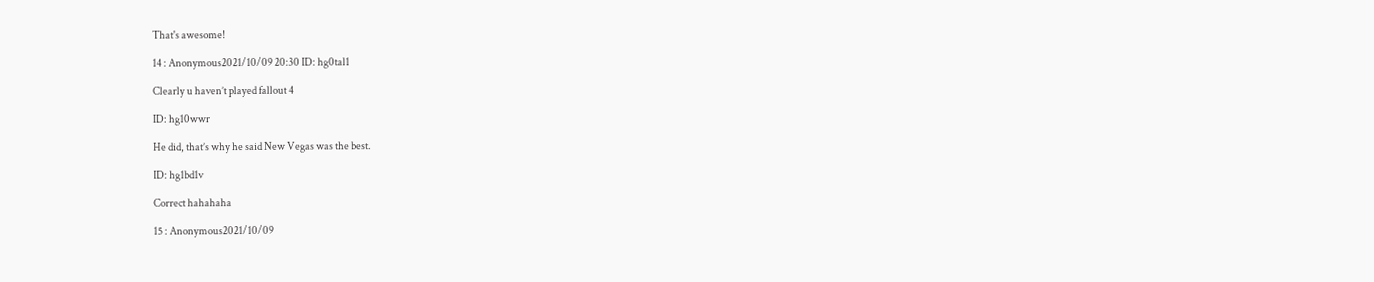That's awesome!

14 : Anonymous2021/10/09 20:30 ID: hg0tal1

Clearly u haven’t played fallout 4

ID: hg10wwr

He did, that’s why he said New Vegas was the best.

ID: hg1bd1v

Correct hahahaha

15 : Anonymous2021/10/09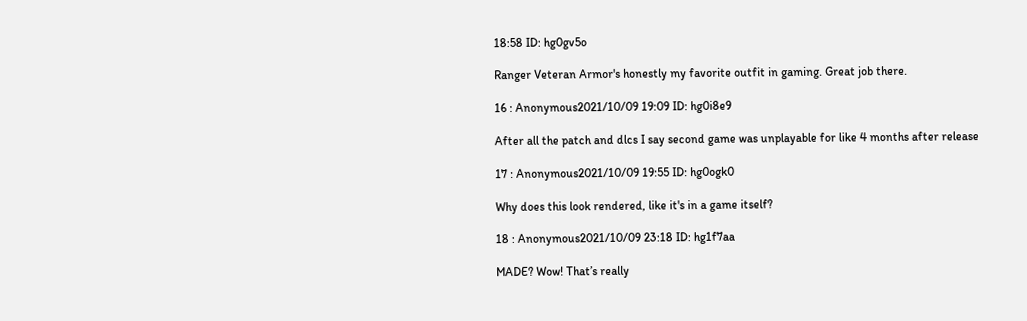18:58 ID: hg0gv5o

Ranger Veteran Armor's honestly my favorite outfit in gaming. Great job there.

16 : Anonymous2021/10/09 19:09 ID: hg0i8e9

After all the patch and dlcs I say second game was unplayable for like 4 months after release

17 : Anonymous2021/10/09 19:55 ID: hg0ogk0

Why does this look rendered, like it's in a game itself?

18 : Anonymous2021/10/09 23:18 ID: hg1f7aa

MADE? Wow! That’s really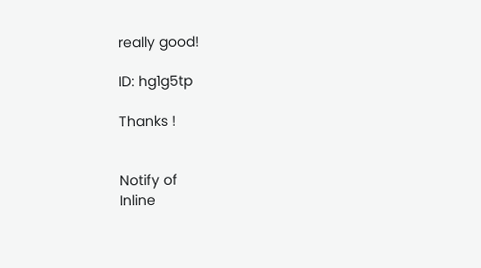really good!

ID: hg1g5tp

Thanks !


Notify of
Inline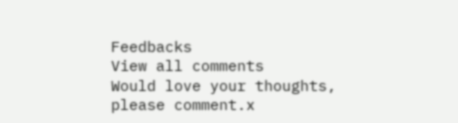Feedbacks
View all comments
Would love your thoughts, please comment.x